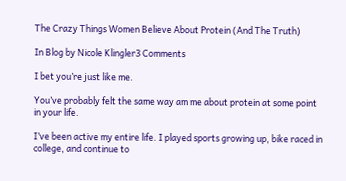The Crazy Things Women Believe About Protein (And The Truth)

In Blog by Nicole Klingler3 Comments

I bet you’re just like me.

You’ve probably felt the same way am me about protein at some point in your life.

I’ve been active my entire life. I played sports growing up, bike raced in college, and continue to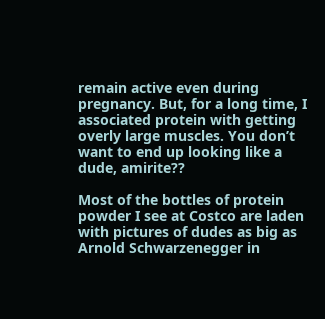remain active even during pregnancy. But, for a long time, I associated protein with getting overly large muscles. You don’t want to end up looking like a dude, amirite??

Most of the bottles of protein powder I see at Costco are laden with pictures of dudes as big as Arnold Schwarzenegger in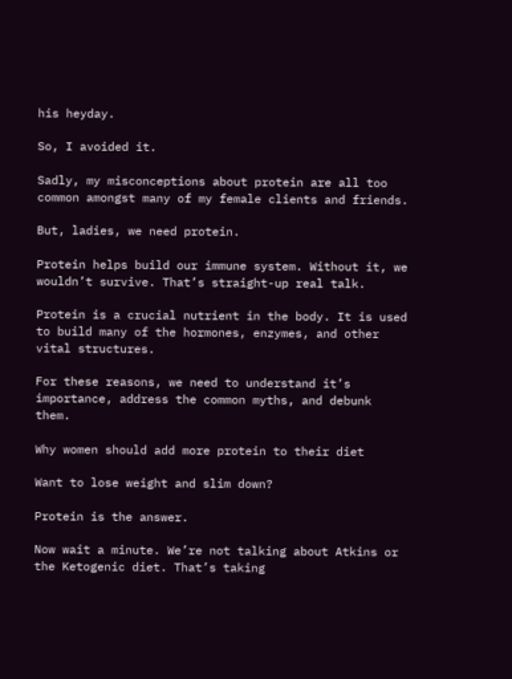his heyday.

So, I avoided it.

Sadly, my misconceptions about protein are all too common amongst many of my female clients and friends.

But, ladies, we need protein.

Protein helps build our immune system. Without it, we wouldn’t survive. That’s straight-up real talk.

Protein is a crucial nutrient in the body. It is used to build many of the hormones, enzymes, and other vital structures.

For these reasons, we need to understand it’s importance, address the common myths, and debunk them.

Why women should add more protein to their diet

Want to lose weight and slim down?

Protein is the answer.

Now wait a minute. We’re not talking about Atkins or the Ketogenic diet. That’s taking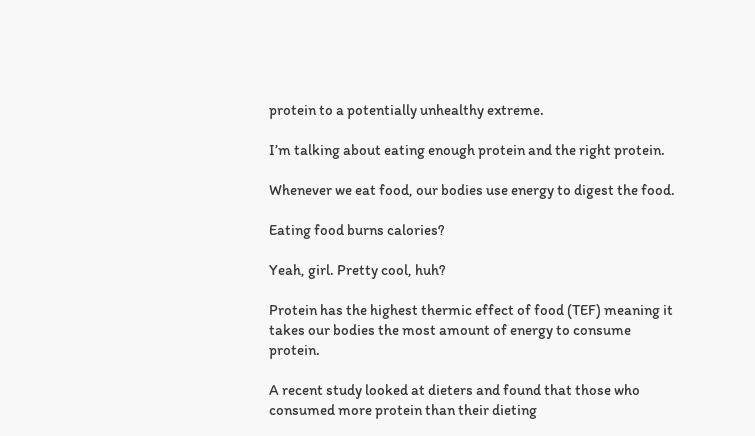protein to a potentially unhealthy extreme.

I’m talking about eating enough protein and the right protein.

Whenever we eat food, our bodies use energy to digest the food.

Eating food burns calories?

Yeah, girl. Pretty cool, huh?

Protein has the highest thermic effect of food (TEF) meaning it takes our bodies the most amount of energy to consume protein.

A recent study looked at dieters and found that those who consumed more protein than their dieting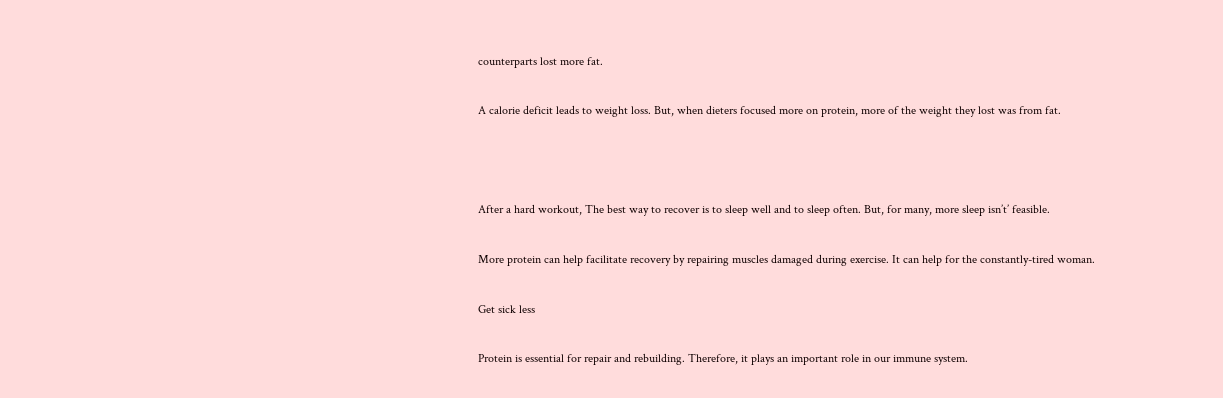counterparts lost more fat.

A calorie deficit leads to weight loss. But, when dieters focused more on protein, more of the weight they lost was from fat.



After a hard workout, The best way to recover is to sleep well and to sleep often. But, for many, more sleep isn’t’ feasible.

More protein can help facilitate recovery by repairing muscles damaged during exercise. It can help for the constantly-tired woman.

Get sick less

Protein is essential for repair and rebuilding. Therefore, it plays an important role in our immune system.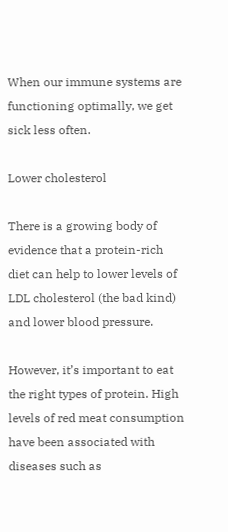When our immune systems are functioning optimally, we get sick less often.

Lower cholesterol

There is a growing body of evidence that a protein-rich diet can help to lower levels of LDL cholesterol (the bad kind) and lower blood pressure.

However, it’s important to eat the right types of protein. High levels of red meat consumption have been associated with diseases such as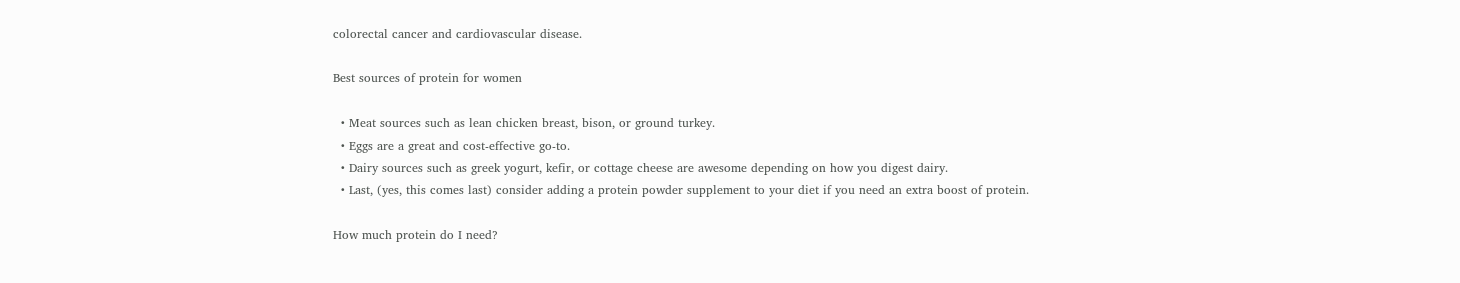colorectal cancer and cardiovascular disease.

Best sources of protein for women

  • Meat sources such as lean chicken breast, bison, or ground turkey.
  • Eggs are a great and cost-effective go-to.
  • Dairy sources such as greek yogurt, kefir, or cottage cheese are awesome depending on how you digest dairy.
  • Last, (yes, this comes last) consider adding a protein powder supplement to your diet if you need an extra boost of protein.

How much protein do I need?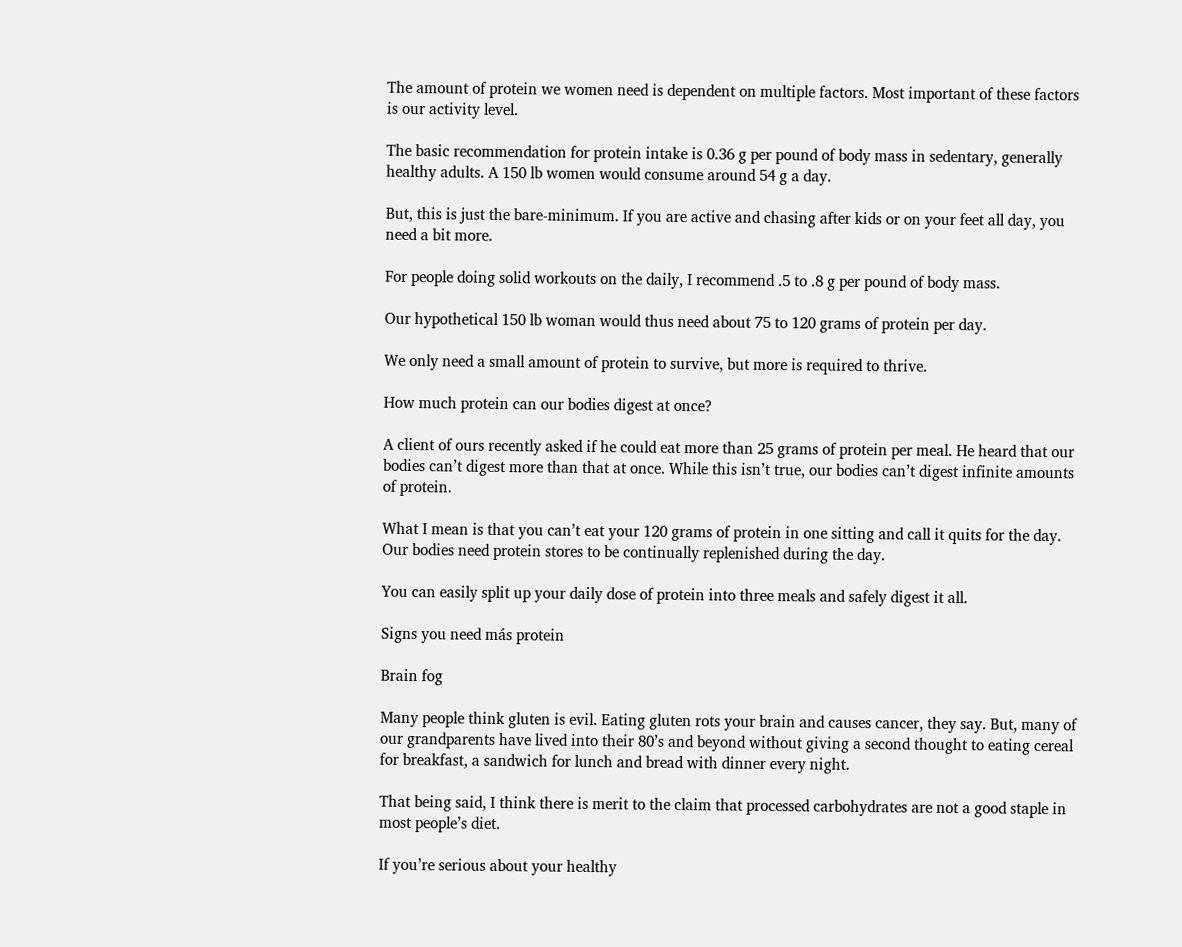The amount of protein we women need is dependent on multiple factors. Most important of these factors is our activity level.

The basic recommendation for protein intake is 0.36 g per pound of body mass in sedentary, generally healthy adults. A 150 lb women would consume around 54 g a day.

But, this is just the bare-minimum. If you are active and chasing after kids or on your feet all day, you need a bit more.

For people doing solid workouts on the daily, I recommend .5 to .8 g per pound of body mass.

Our hypothetical 150 lb woman would thus need about 75 to 120 grams of protein per day.

We only need a small amount of protein to survive, but more is required to thrive.

How much protein can our bodies digest at once?

A client of ours recently asked if he could eat more than 25 grams of protein per meal. He heard that our bodies can’t digest more than that at once. While this isn’t true, our bodies can’t digest infinite amounts of protein.

What I mean is that you can’t eat your 120 grams of protein in one sitting and call it quits for the day. Our bodies need protein stores to be continually replenished during the day.

You can easily split up your daily dose of protein into three meals and safely digest it all.

Signs you need más protein

Brain fog

Many people think gluten is evil. Eating gluten rots your brain and causes cancer, they say. But, many of our grandparents have lived into their 80’s and beyond without giving a second thought to eating cereal for breakfast, a sandwich for lunch and bread with dinner every night.

That being said, I think there is merit to the claim that processed carbohydrates are not a good staple in most people’s diet.

If you’re serious about your healthy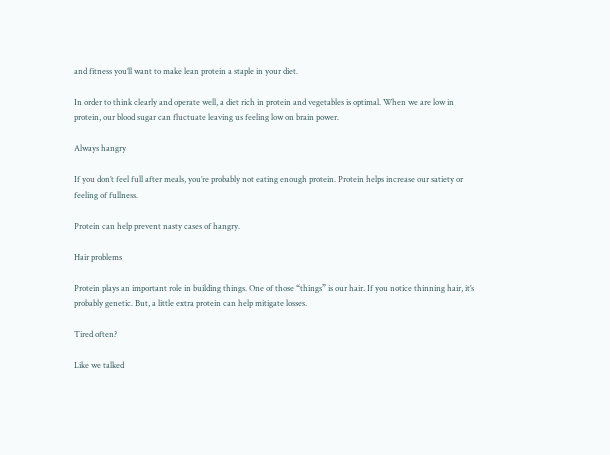and fitness you’ll want to make lean protein a staple in your diet.

In order to think clearly and operate well, a diet rich in protein and vegetables is optimal. When we are low in protein, our blood sugar can fluctuate leaving us feeling low on brain power.

Always hangry

If you don’t feel full after meals, you’re probably not eating enough protein. Protein helps increase our satiety or feeling of fullness.

Protein can help prevent nasty cases of hangry.

Hair problems

Protein plays an important role in building things. One of those “things” is our hair. If you notice thinning hair, it’s probably genetic. But, a little extra protein can help mitigate losses.

Tired often?

Like we talked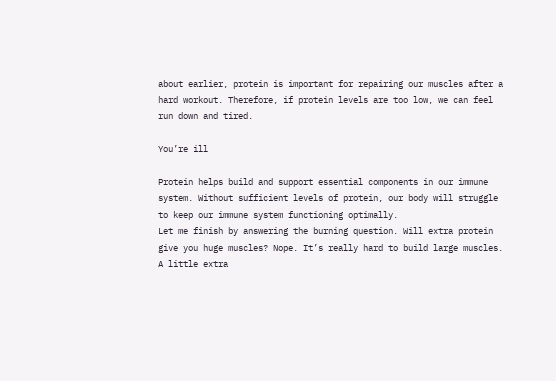about earlier, protein is important for repairing our muscles after a hard workout. Therefore, if protein levels are too low, we can feel run down and tired.

You’re ill

Protein helps build and support essential components in our immune system. Without sufficient levels of protein, our body will struggle to keep our immune system functioning optimally.
Let me finish by answering the burning question. Will extra protein give you huge muscles? Nope. It’s really hard to build large muscles. A little extra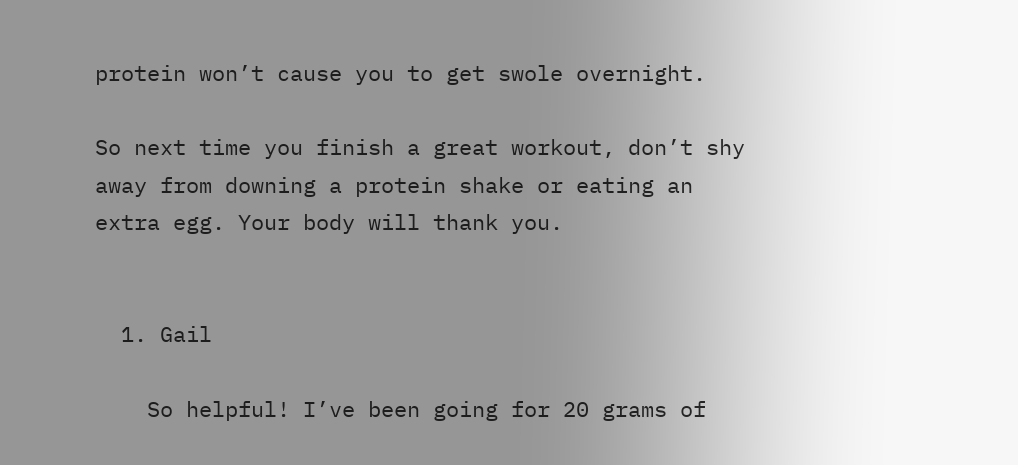protein won’t cause you to get swole overnight.

So next time you finish a great workout, don’t shy away from downing a protein shake or eating an extra egg. Your body will thank you.


  1. Gail

    So helpful! I’ve been going for 20 grams of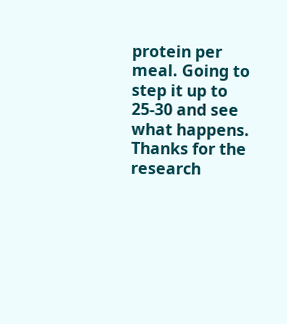protein per meal. Going to step it up to 25-30 and see what happens. Thanks for the research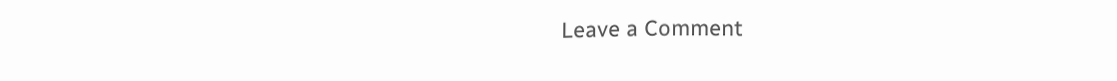Leave a Comment